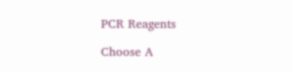PCR Reagents

Choose A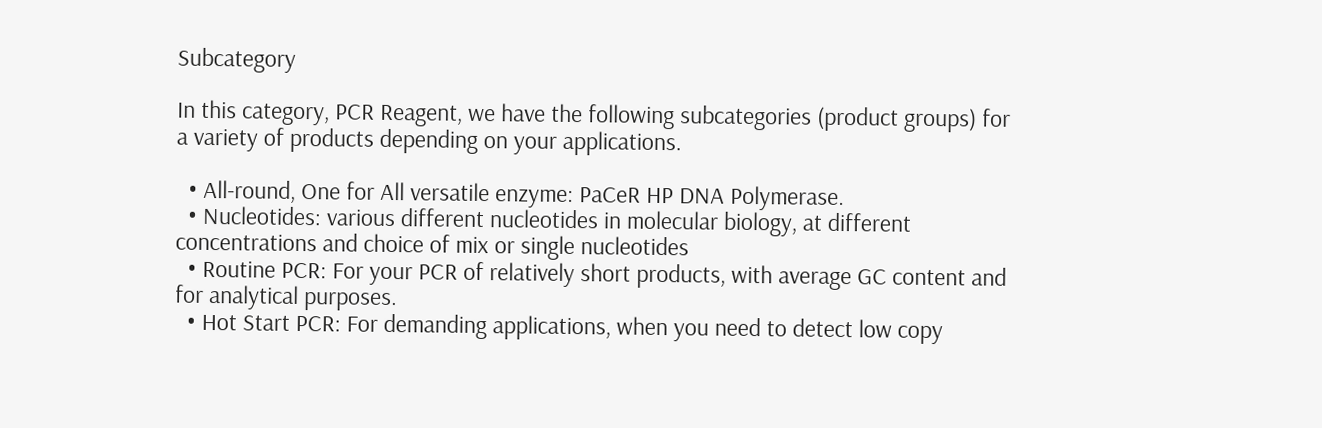Subcategory

In this category, PCR Reagent, we have the following subcategories (product groups) for a variety of products depending on your applications.

  • All-round, One for All versatile enzyme: PaCeR HP DNA Polymerase.
  • Nucleotides: various different nucleotides in molecular biology, at different concentrations and choice of mix or single nucleotides
  • Routine PCR: For your PCR of relatively short products, with average GC content and for analytical purposes.
  • Hot Start PCR: For demanding applications, when you need to detect low copy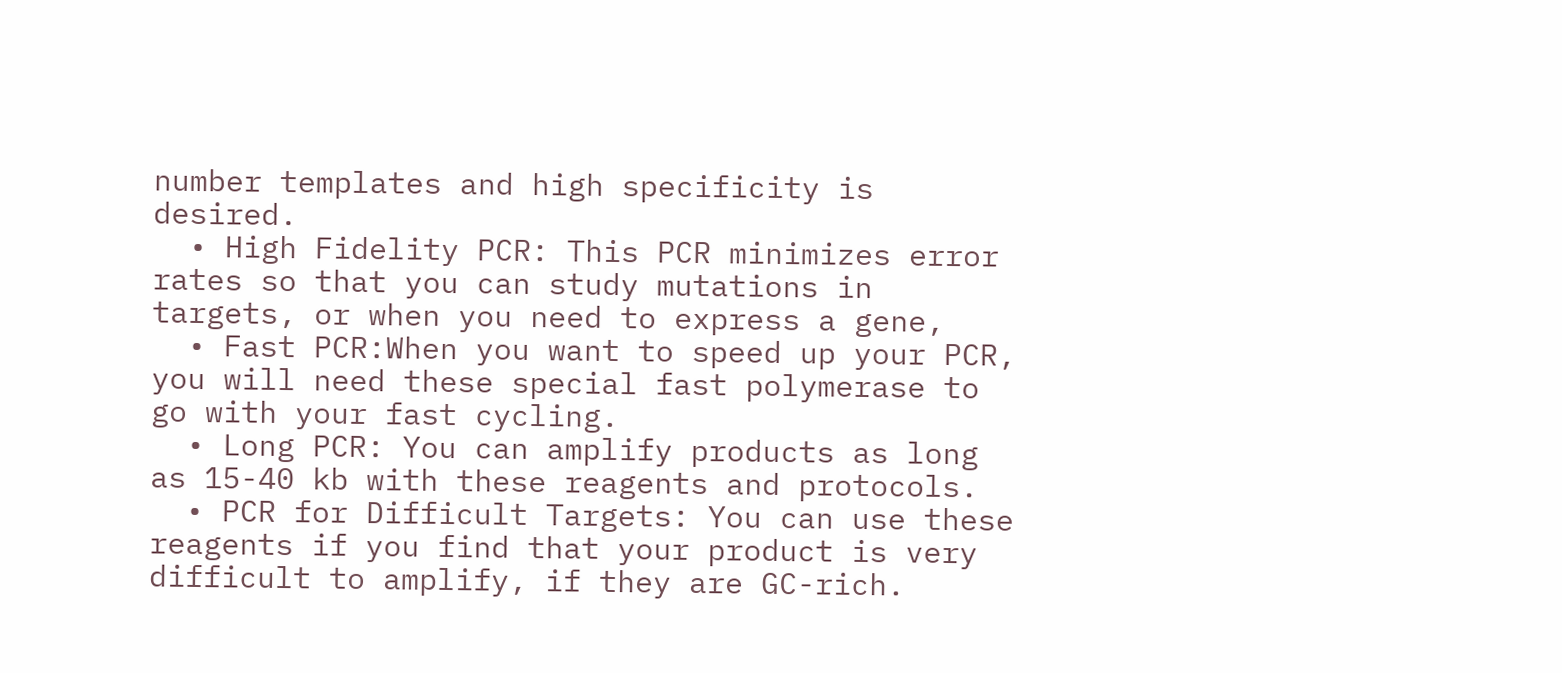number templates and high specificity is desired.
  • High Fidelity PCR: This PCR minimizes error rates so that you can study mutations in targets, or when you need to express a gene,
  • Fast PCR:When you want to speed up your PCR, you will need these special fast polymerase to go with your fast cycling.
  • Long PCR: You can amplify products as long as 15-40 kb with these reagents and protocols.
  • PCR for Difficult Targets: You can use these reagents if you find that your product is very difficult to amplify, if they are GC-rich.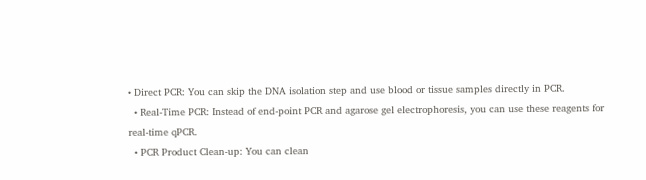• Direct PCR: You can skip the DNA isolation step and use blood or tissue samples directly in PCR.
  • Real-Time PCR: Instead of end-point PCR and agarose gel electrophoresis, you can use these reagents for real-time qPCR.
  • PCR Product Clean-up: You can clean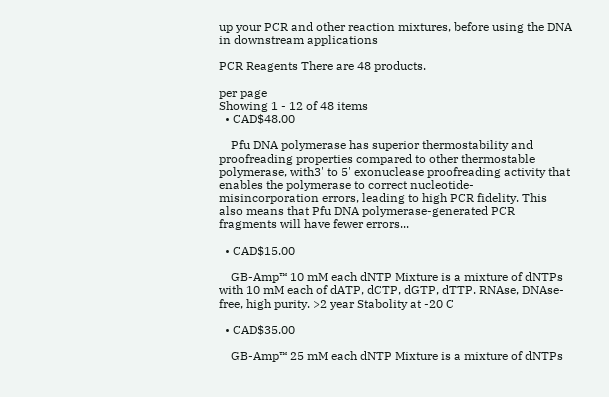up your PCR and other reaction mixtures, before using the DNA in downstream applications

PCR Reagents There are 48 products.

per page
Showing 1 - 12 of 48 items
  • CAD$48.00

    Pfu DNA polymerase has superior thermostability and proofreading properties compared to other thermostable polymerase, with3' to 5' exonuclease proofreading activity that enables the polymerase to correct nucleotide-misincorporation errors, leading to high PCR fidelity. This also means that Pfu DNA polymerase-generated PCR fragments will have fewer errors...

  • CAD$15.00

    GB-Amp™ 10 mM each dNTP Mixture is a mixture of dNTPs with 10 mM each of dATP, dCTP, dGTP, dTTP. RNAse, DNAse-free, high purity. >2 year Stabolity at -20 C

  • CAD$35.00

    GB-Amp™ 25 mM each dNTP Mixture is a mixture of dNTPs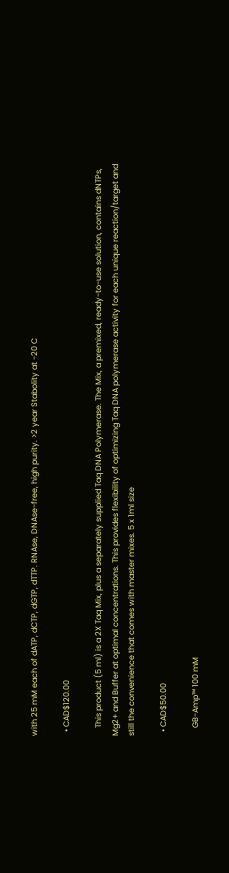with 25 mM each of dATP, dCTP, dGTP, dTTP. RNAse, DNAse-free, high purity. >2 year Stabolity at -20 C

  • CAD$120.00

    This product (5 ml) is a 2X Taq Mix, plus a separately supplied Taq DNA Polymerase. The Mix, a premixed, ready-to-use solution, contains dNTPs, Mg2+ and Buffer at optimal concentrations. This provides flexibility of optimizing Taq DNA polymerase activity for each unique reaction/target and still the convenience that comes with master mixes. 5 x 1ml size

  • CAD$50.00

    GB-Amp™ 100 mM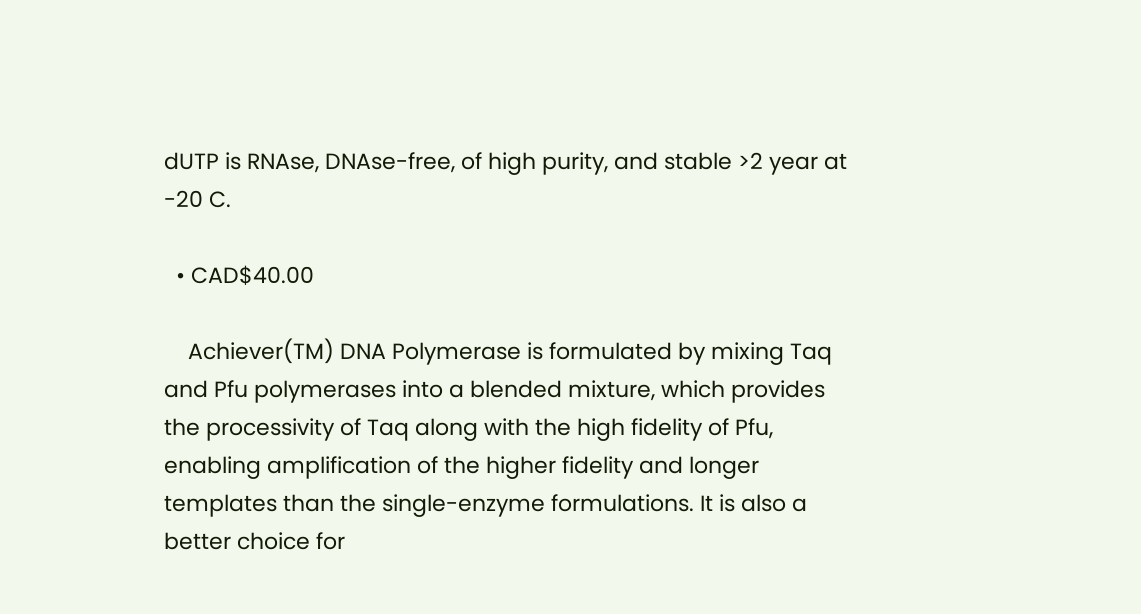dUTP is RNAse, DNAse-free, of high purity, and stable >2 year at -20 C.

  • CAD$40.00

    Achiever(TM) DNA Polymerase is formulated by mixing Taq and Pfu polymerases into a blended mixture, which provides the processivity of Taq along with the high fidelity of Pfu, enabling amplification of the higher fidelity and longer templates than the single-enzyme formulations. It is also a better choice for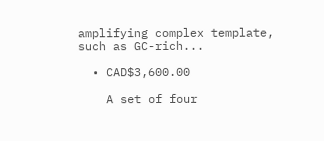amplifying complex template, such as GC-rich...

  • CAD$3,600.00

    A set of four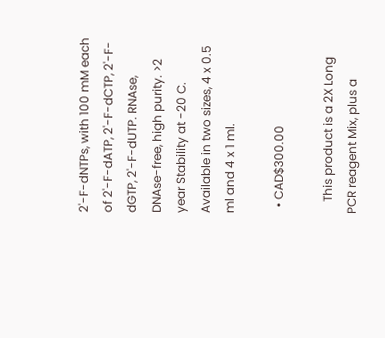2'-F-dNTPs, with 100 mM each of 2'-F-dATP, 2'-F-dCTP, 2'-F-dGTP, 2'-F-dUTP. RNAse, DNAse-free, high purity. >2 year Stability at -20 C. Available in two sizes, 4 x 0.5 ml and 4 x 1 ml.

  • CAD$300.00

    This product is a 2X Long PCR reagent Mix, plus a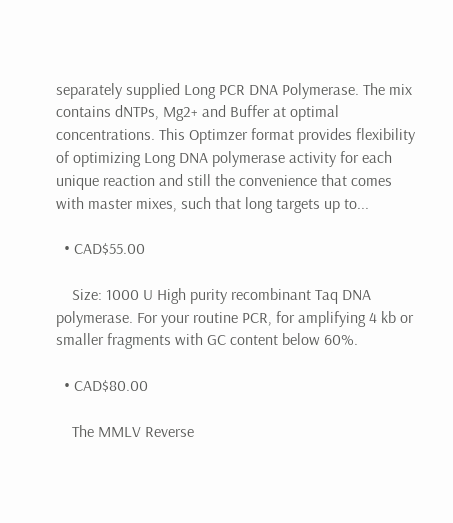separately supplied Long PCR DNA Polymerase. The mix contains dNTPs, Mg2+ and Buffer at optimal concentrations. This Optimzer format provides flexibility of optimizing Long DNA polymerase activity for each unique reaction and still the convenience that comes with master mixes, such that long targets up to...

  • CAD$55.00

    Size: 1000 U High purity recombinant Taq DNA polymerase. For your routine PCR, for amplifying 4 kb or smaller fragments with GC content below 60%.

  • CAD$80.00

    The MMLV Reverse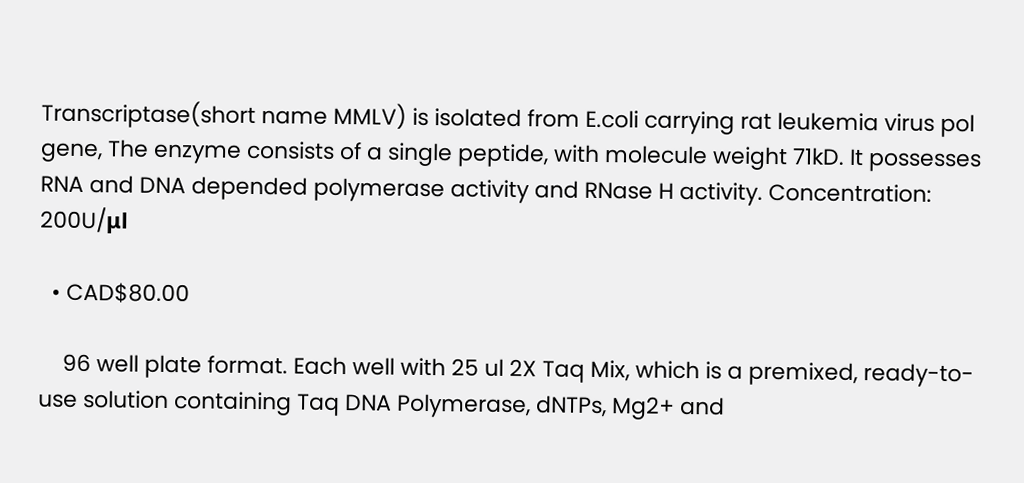Transcriptase(short name MMLV) is isolated from E.coli carrying rat leukemia virus pol gene, The enzyme consists of a single peptide, with molecule weight 71kD. It possesses RNA and DNA depended polymerase activity and RNase H activity. Concentration: 200U/μl

  • CAD$80.00

    96 well plate format. Each well with 25 ul 2X Taq Mix, which is a premixed, ready-to-use solution containing Taq DNA Polymerase, dNTPs, Mg2+ and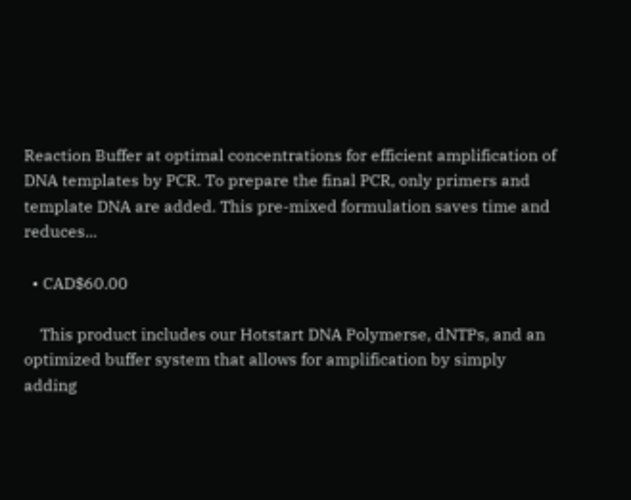Reaction Buffer at optimal concentrations for efficient amplification of DNA templates by PCR. To prepare the final PCR, only primers and template DNA are added. This pre-mixed formulation saves time and reduces...

  • CAD$60.00

    This product includes our Hotstart DNA Polymerse, dNTPs, and an optimized buffer system that allows for amplification by simply adding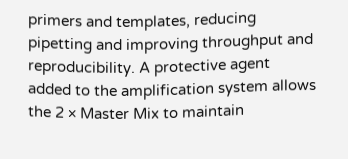primers and templates, reducing pipetting and improving throughput and reproducibility. A protective agent added to the amplification system allows the 2 × Master Mix to maintain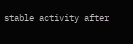stable activity after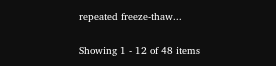repeated freeze-thaw...

Showing 1 - 12 of 48 items